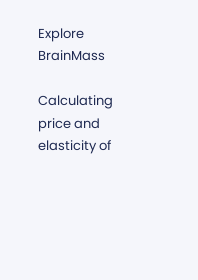Explore BrainMass

Calculating price and elasticity of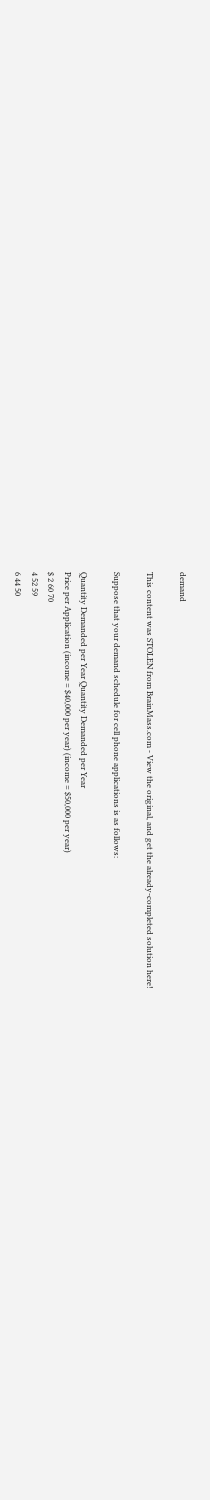demand

This content was STOLEN from BrainMass.com - View the original, and get the already-completed solution here!

Suppose that your demand schedule for cell phone applications is as follows:

Quantity Demanded per Year Quantity Demanded per Year
Price per Application (income = $40,000 per year) (income = $50,000 per year)
$ 2 60 70
4 52 59
6 44 50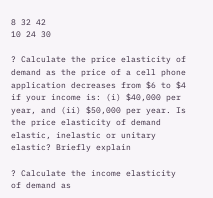8 32 42
10 24 30

? Calculate the price elasticity of demand as the price of a cell phone application decreases from $6 to $4 if your income is: (i) $40,000 per year, and (ii) $50,000 per year. Is the price elasticity of demand elastic, inelastic or unitary elastic? Briefly explain

? Calculate the income elasticity of demand as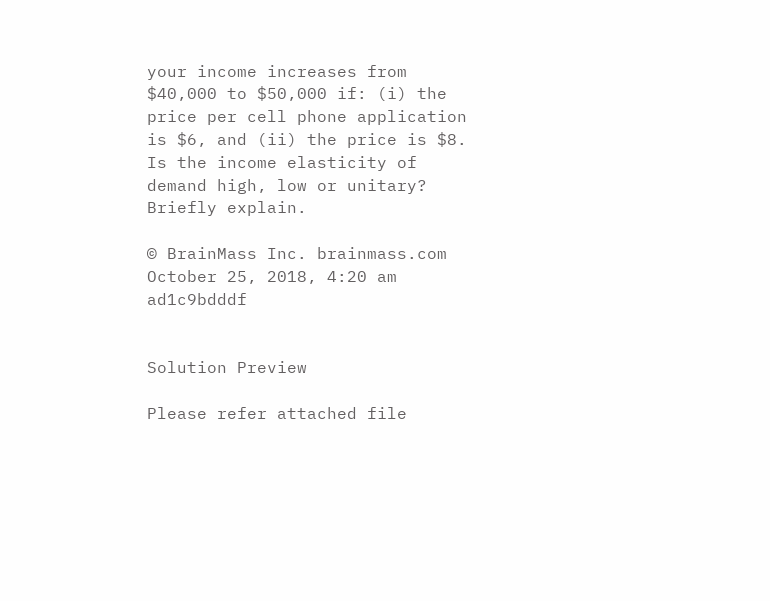your income increases from $40,000 to $50,000 if: (i) the price per cell phone application is $6, and (ii) the price is $8. Is the income elasticity of demand high, low or unitary? Briefly explain.

© BrainMass Inc. brainmass.com October 25, 2018, 4:20 am ad1c9bdddf


Solution Preview

Please refer attached file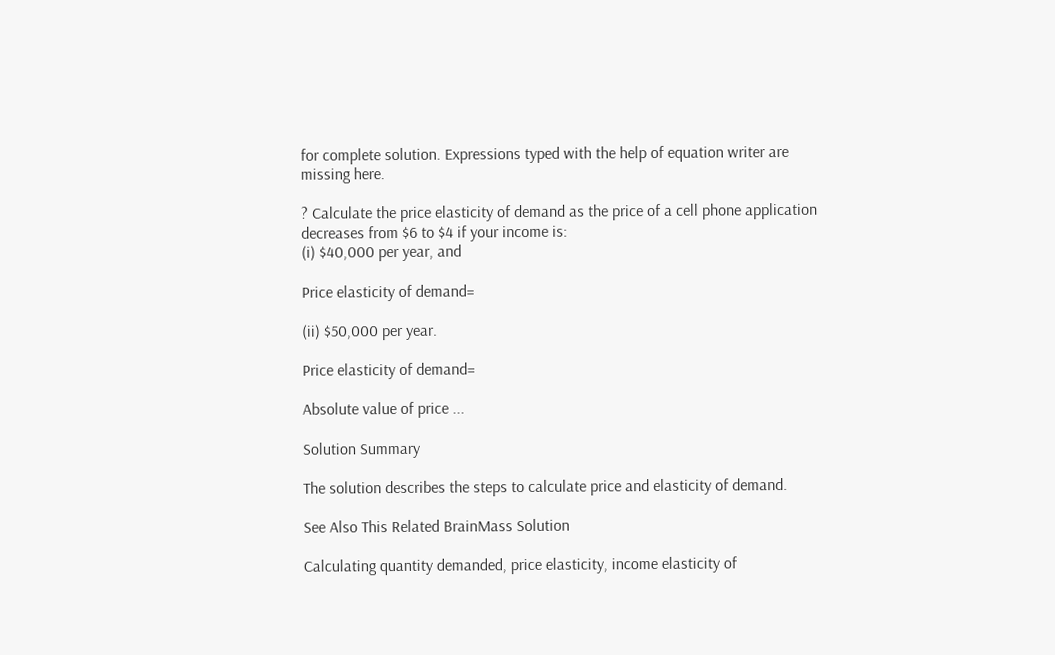for complete solution. Expressions typed with the help of equation writer are missing here.

? Calculate the price elasticity of demand as the price of a cell phone application decreases from $6 to $4 if your income is:
(i) $40,000 per year, and

Price elasticity of demand=

(ii) $50,000 per year.

Price elasticity of demand=

Absolute value of price ...

Solution Summary

The solution describes the steps to calculate price and elasticity of demand.

See Also This Related BrainMass Solution

Calculating quantity demanded, price elasticity, income elasticity of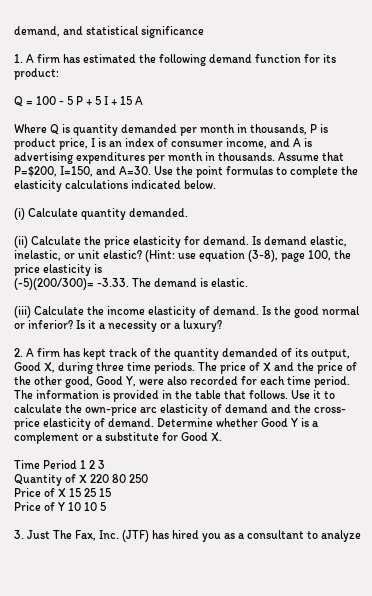demand, and statistical significance

1. A firm has estimated the following demand function for its product:

Q = 100 - 5 P + 5 I + 15 A

Where Q is quantity demanded per month in thousands, P is product price, I is an index of consumer income, and A is advertising expenditures per month in thousands. Assume that P=$200, I=150, and A=30. Use the point formulas to complete the elasticity calculations indicated below.

(i) Calculate quantity demanded.

(ii) Calculate the price elasticity for demand. Is demand elastic, inelastic, or unit elastic? (Hint: use equation (3-8), page 100, the price elasticity is
(-5)(200/300)= -3.33. The demand is elastic.

(iii) Calculate the income elasticity of demand. Is the good normal or inferior? Is it a necessity or a luxury?

2. A firm has kept track of the quantity demanded of its output, Good X, during three time periods. The price of X and the price of the other good, Good Y, were also recorded for each time period. The information is provided in the table that follows. Use it to calculate the own-price arc elasticity of demand and the cross-price elasticity of demand. Determine whether Good Y is a complement or a substitute for Good X.

Time Period 1 2 3
Quantity of X 220 80 250
Price of X 15 25 15
Price of Y 10 10 5

3. Just The Fax, Inc. (JTF) has hired you as a consultant to analyze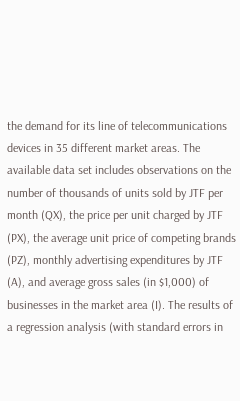the demand for its line of telecommunications devices in 35 different market areas. The available data set includes observations on the number of thousands of units sold by JTF per month (QX), the price per unit charged by JTF (PX), the average unit price of competing brands (PZ), monthly advertising expenditures by JTF (A), and average gross sales (in $1,000) of businesses in the market area (I). The results of a regression analysis (with standard errors in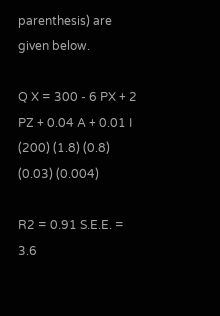parenthesis) are given below.

Q X = 300 - 6 PX + 2 PZ + 0.04 A + 0.01 I
(200) (1.8) (0.8) (0.03) (0.004)

R2 = 0.91 S.E.E. = 3.6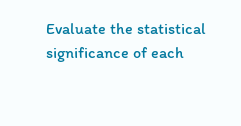Evaluate the statistical significance of each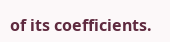of its coefficients.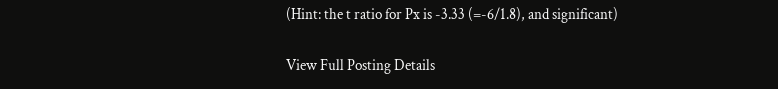(Hint: the t ratio for Px is -3.33 (=-6/1.8), and significant)

View Full Posting Details